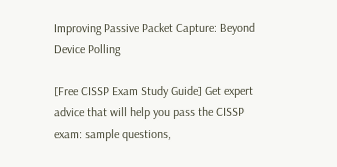Improving Passive Packet Capture: Beyond Device Polling

[Free CISSP Exam Study Guide] Get expert advice that will help you pass the CISSP exam: sample questions,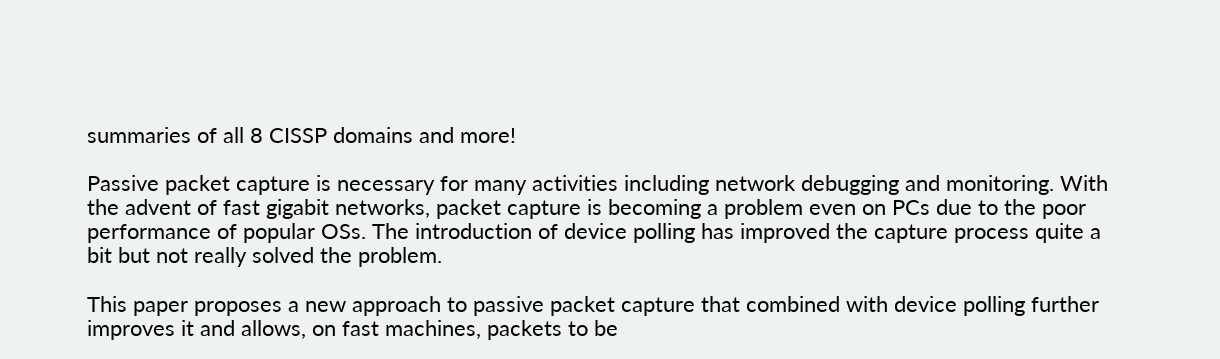summaries of all 8 CISSP domains and more!

Passive packet capture is necessary for many activities including network debugging and monitoring. With the advent of fast gigabit networks, packet capture is becoming a problem even on PCs due to the poor performance of popular OSs. The introduction of device polling has improved the capture process quite a bit but not really solved the problem.

This paper proposes a new approach to passive packet capture that combined with device polling further improves it and allows, on fast machines, packets to be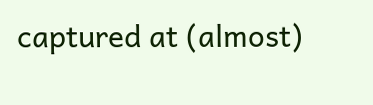captured at (almost)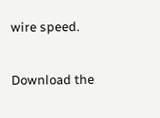wire speed.

Download the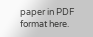paper in PDF format here.